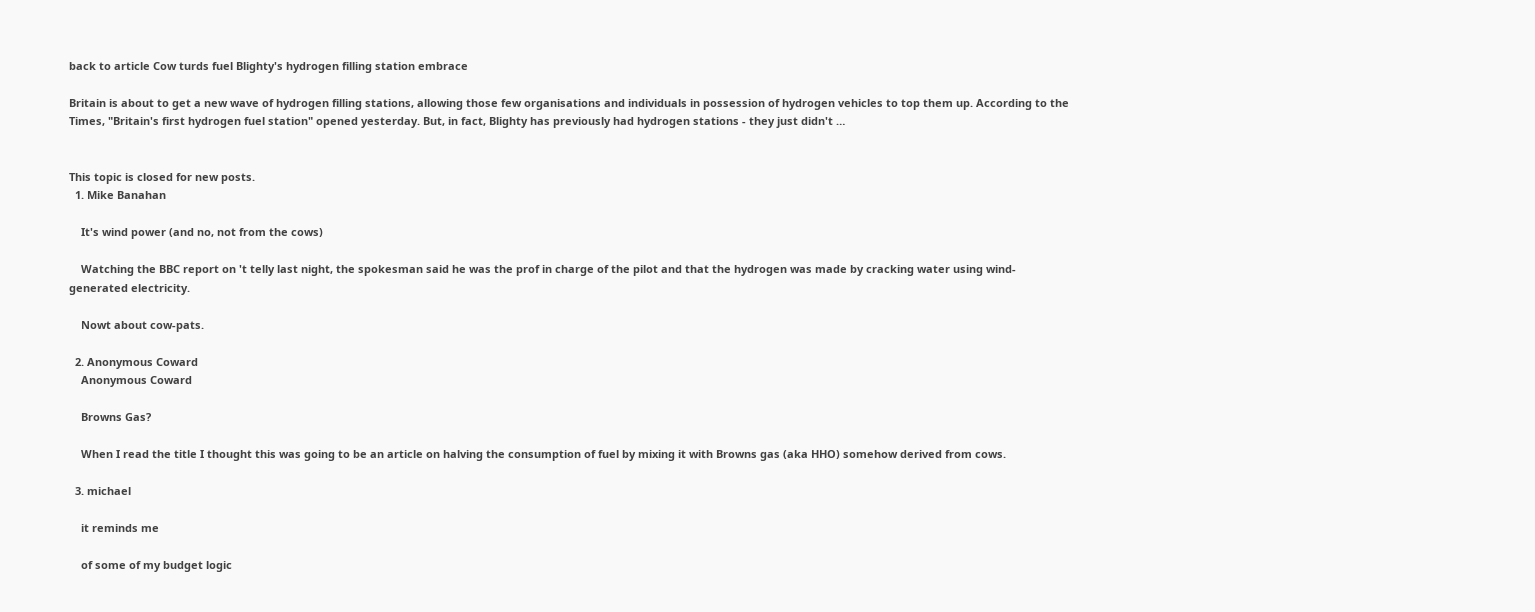back to article Cow turds fuel Blighty's hydrogen filling station embrace

Britain is about to get a new wave of hydrogen filling stations, allowing those few organisations and individuals in possession of hydrogen vehicles to top them up. According to the Times, "Britain's first hydrogen fuel station" opened yesterday. But, in fact, Blighty has previously had hydrogen stations - they just didn't …


This topic is closed for new posts.
  1. Mike Banahan

    It's wind power (and no, not from the cows)

    Watching the BBC report on 't telly last night, the spokesman said he was the prof in charge of the pilot and that the hydrogen was made by cracking water using wind-generated electricity.

    Nowt about cow-pats.

  2. Anonymous Coward
    Anonymous Coward

    Browns Gas?

    When I read the title I thought this was going to be an article on halving the consumption of fuel by mixing it with Browns gas (aka HHO) somehow derived from cows.

  3. michael

    it reminds me

    of some of my budget logic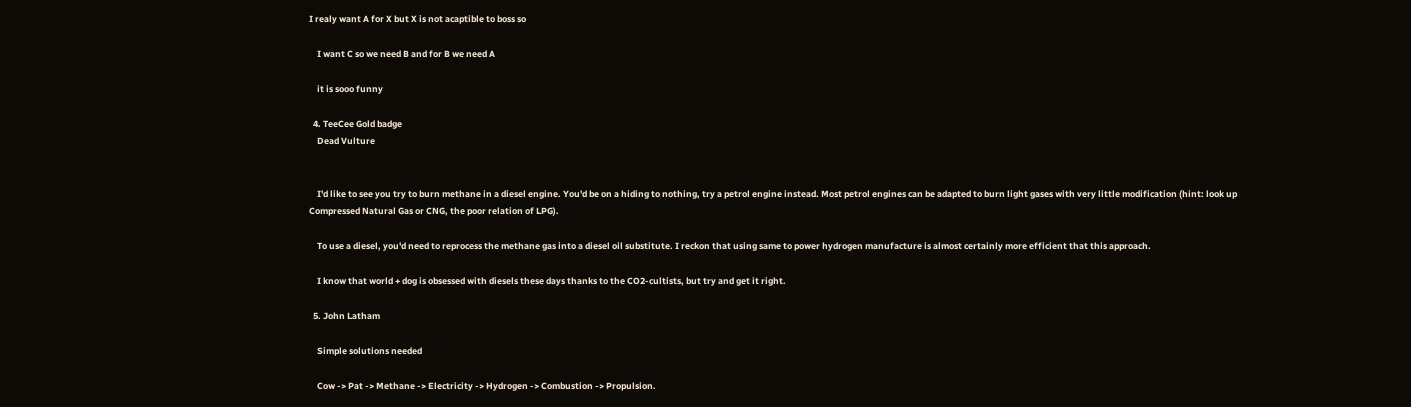I realy want A for X but X is not acaptible to boss so

    I want C so we need B and for B we need A

    it is sooo funny

  4. TeeCee Gold badge
    Dead Vulture


    I'd like to see you try to burn methane in a diesel engine. You'd be on a hiding to nothing, try a petrol engine instead. Most petrol engines can be adapted to burn light gases with very little modification (hint: look up Compressed Natural Gas or CNG, the poor relation of LPG).

    To use a diesel, you'd need to reprocess the methane gas into a diesel oil substitute. I reckon that using same to power hydrogen manufacture is almost certainly more efficient that this approach.

    I know that world + dog is obsessed with diesels these days thanks to the CO2-cultists, but try and get it right.

  5. John Latham

    Simple solutions needed

    Cow -> Pat -> Methane -> Electricity -> Hydrogen -> Combustion -> Propulsion.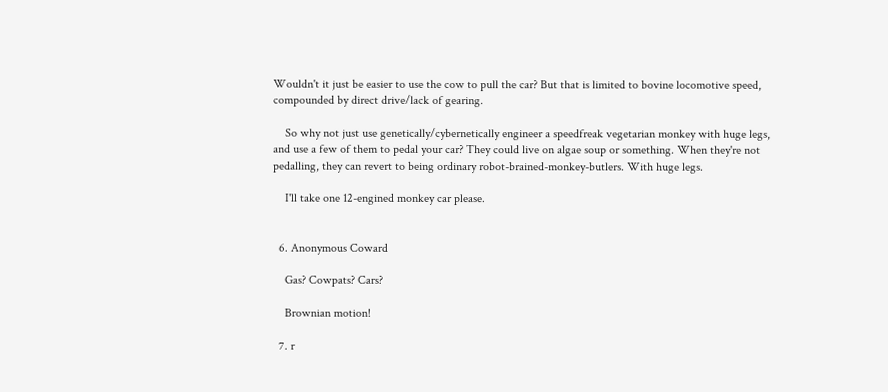Wouldn't it just be easier to use the cow to pull the car? But that is limited to bovine locomotive speed, compounded by direct drive/lack of gearing.

    So why not just use genetically/cybernetically engineer a speedfreak vegetarian monkey with huge legs, and use a few of them to pedal your car? They could live on algae soup or something. When they're not pedalling, they can revert to being ordinary robot-brained-monkey-butlers. With huge legs.

    I'll take one 12-engined monkey car please.


  6. Anonymous Coward

    Gas? Cowpats? Cars?

    Brownian motion!

  7. r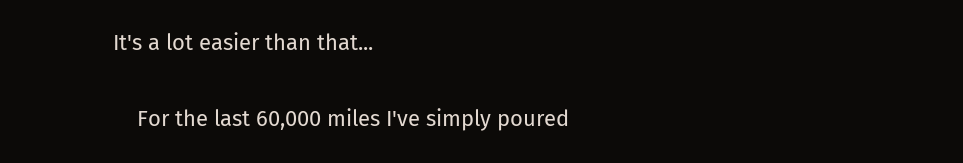It's a lot easier than that...

    For the last 60,000 miles I've simply poured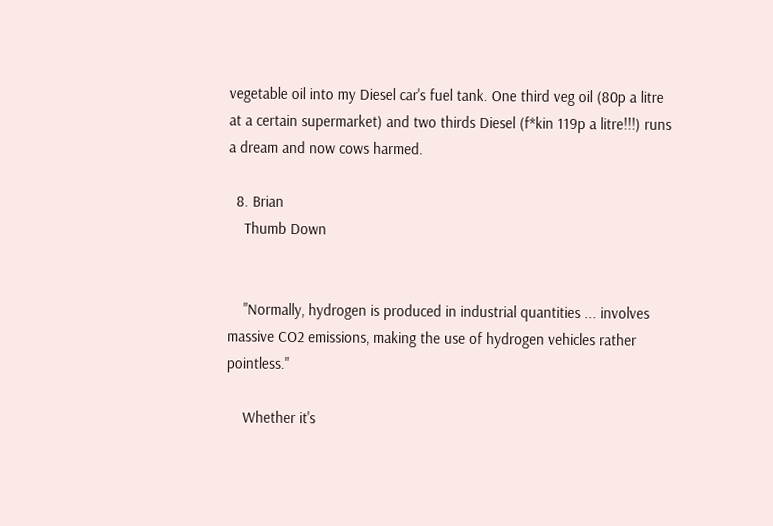vegetable oil into my Diesel car's fuel tank. One third veg oil (80p a litre at a certain supermarket) and two thirds Diesel (f*kin 119p a litre!!!) runs a dream and now cows harmed.

  8. Brian
    Thumb Down


    "Normally, hydrogen is produced in industrial quantities ... involves massive CO2 emissions, making the use of hydrogen vehicles rather pointless."

    Whether it's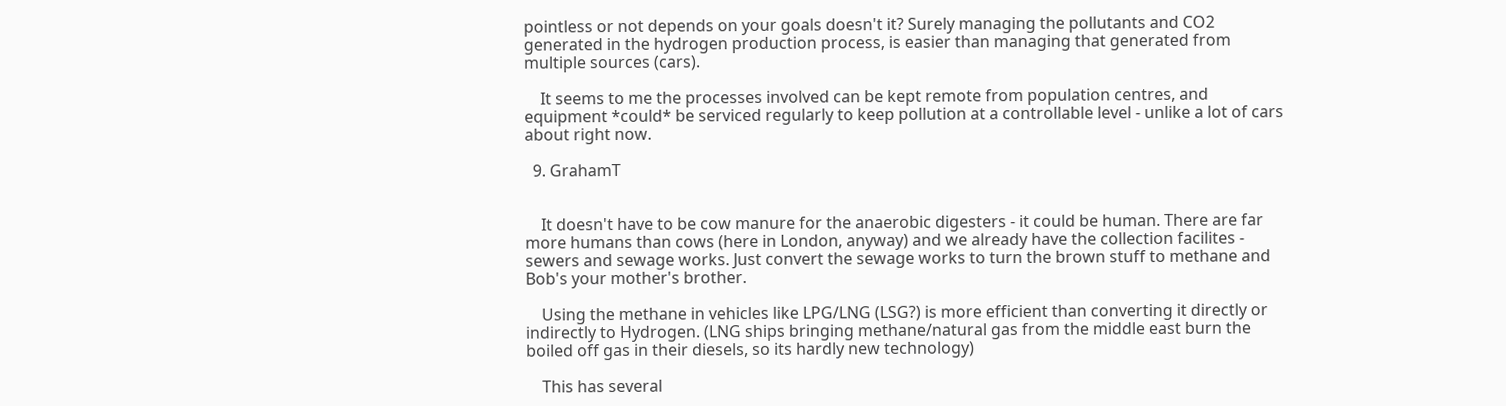pointless or not depends on your goals doesn't it? Surely managing the pollutants and CO2 generated in the hydrogen production process, is easier than managing that generated from multiple sources (cars).

    It seems to me the processes involved can be kept remote from population centres, and equipment *could* be serviced regularly to keep pollution at a controllable level - unlike a lot of cars about right now.

  9. GrahamT


    It doesn't have to be cow manure for the anaerobic digesters - it could be human. There are far more humans than cows (here in London, anyway) and we already have the collection facilites - sewers and sewage works. Just convert the sewage works to turn the brown stuff to methane and Bob's your mother's brother.

    Using the methane in vehicles like LPG/LNG (LSG?) is more efficient than converting it directly or indirectly to Hydrogen. (LNG ships bringing methane/natural gas from the middle east burn the boiled off gas in their diesels, so its hardly new technology)

    This has several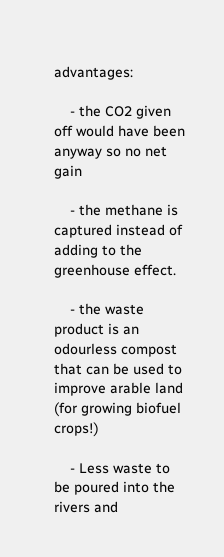advantages:

    - the CO2 given off would have been anyway so no net gain

    - the methane is captured instead of adding to the greenhouse effect.

    - the waste product is an odourless compost that can be used to improve arable land (for growing biofuel crops!)

    - Less waste to be poured into the rivers and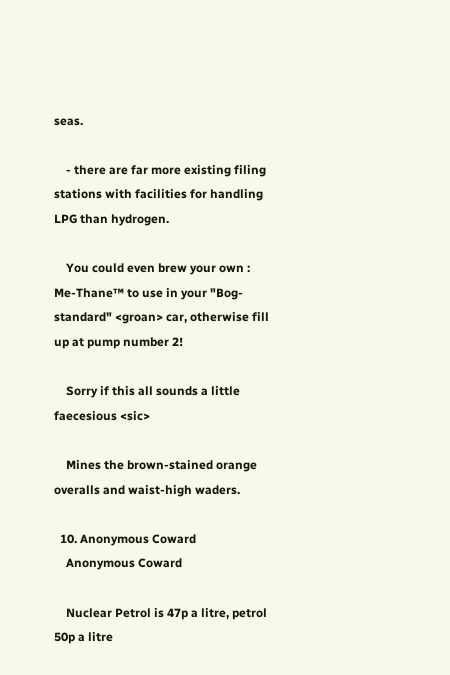seas.

    - there are far more existing filing stations with facilities for handling LPG than hydrogen.

    You could even brew your own : Me-Thane™ to use in your "Bog-standard" <groan> car, otherwise fill up at pump number 2!

    Sorry if this all sounds a little faecesious <sic>

    Mines the brown-stained orange overalls and waist-high waders.

  10. Anonymous Coward
    Anonymous Coward

    Nuclear Petrol is 47p a litre, petrol 50p a litre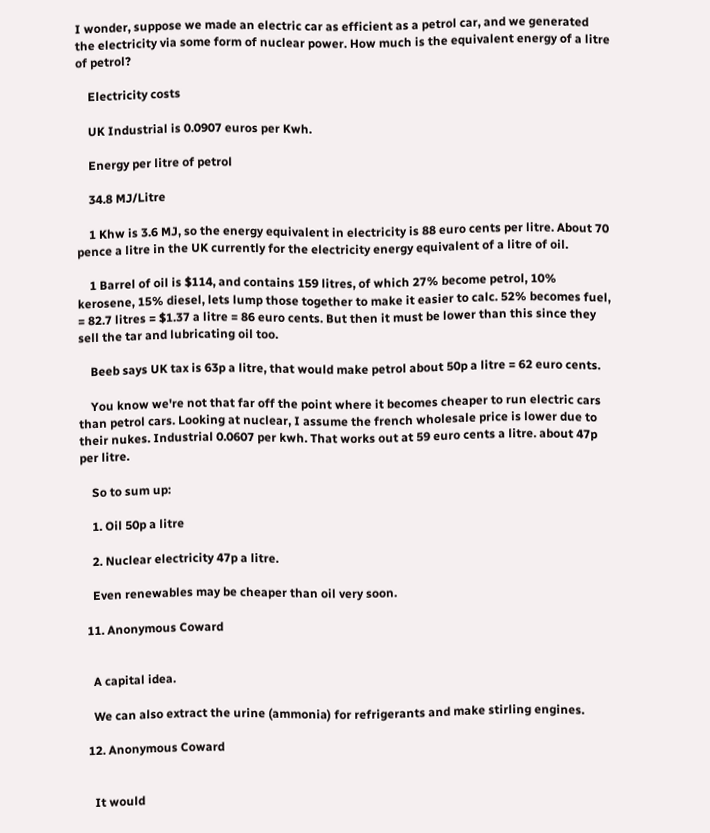I wonder, suppose we made an electric car as efficient as a petrol car, and we generated the electricity via some form of nuclear power. How much is the equivalent energy of a litre of petrol?

    Electricity costs

    UK Industrial is 0.0907 euros per Kwh.

    Energy per litre of petrol

    34.8 MJ/Litre

    1 Khw is 3.6 MJ, so the energy equivalent in electricity is 88 euro cents per litre. About 70 pence a litre in the UK currently for the electricity energy equivalent of a litre of oil.

    1 Barrel of oil is $114, and contains 159 litres, of which 27% become petrol, 10% kerosene, 15% diesel, lets lump those together to make it easier to calc. 52% becomes fuel, = 82.7 litres = $1.37 a litre = 86 euro cents. But then it must be lower than this since they sell the tar and lubricating oil too.

    Beeb says UK tax is 63p a litre, that would make petrol about 50p a litre = 62 euro cents.

    You know we're not that far off the point where it becomes cheaper to run electric cars than petrol cars. Looking at nuclear, I assume the french wholesale price is lower due to their nukes. Industrial 0.0607 per kwh. That works out at 59 euro cents a litre. about 47p per litre.

    So to sum up:

    1. Oil 50p a litre

    2. Nuclear electricity 47p a litre.

    Even renewables may be cheaper than oil very soon.

  11. Anonymous Coward


    A capital idea.

    We can also extract the urine (ammonia) for refrigerants and make stirling engines.

  12. Anonymous Coward


    It would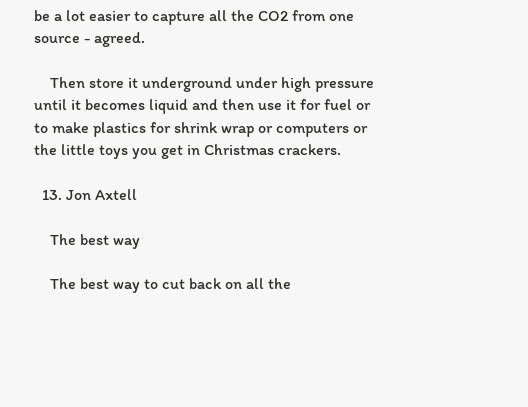be a lot easier to capture all the CO2 from one source - agreed.

    Then store it underground under high pressure until it becomes liquid and then use it for fuel or to make plastics for shrink wrap or computers or the little toys you get in Christmas crackers.

  13. Jon Axtell

    The best way

    The best way to cut back on all the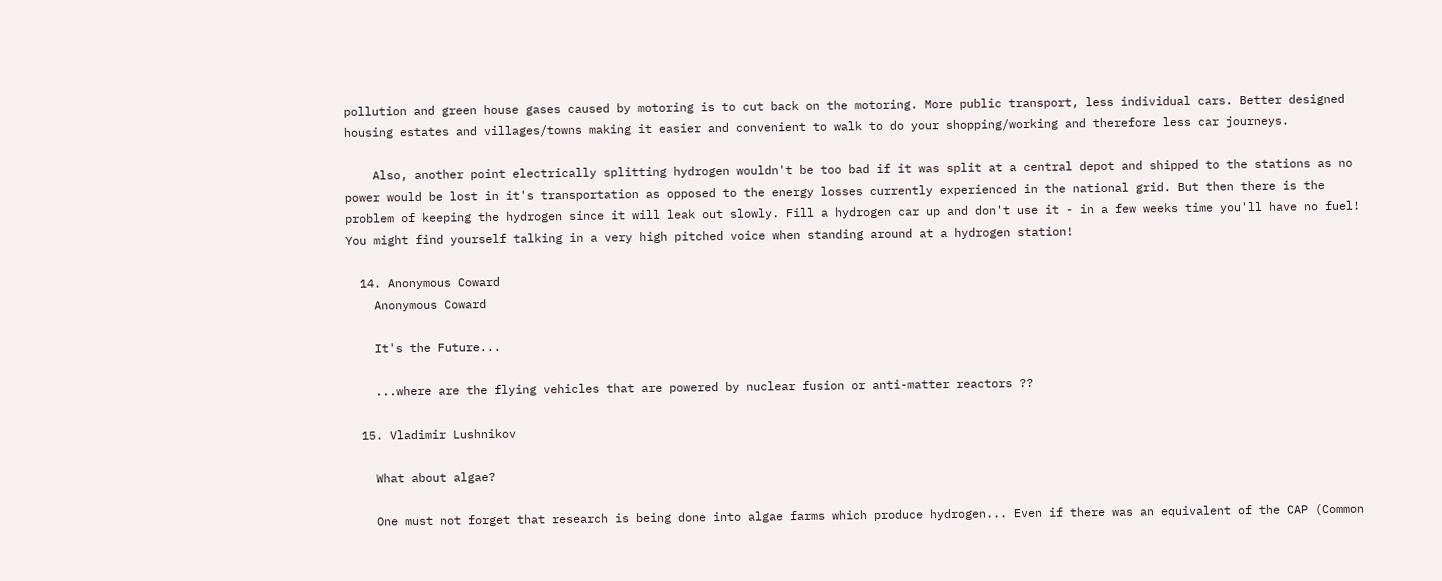pollution and green house gases caused by motoring is to cut back on the motoring. More public transport, less individual cars. Better designed housing estates and villages/towns making it easier and convenient to walk to do your shopping/working and therefore less car journeys.

    Also, another point electrically splitting hydrogen wouldn't be too bad if it was split at a central depot and shipped to the stations as no power would be lost in it's transportation as opposed to the energy losses currently experienced in the national grid. But then there is the problem of keeping the hydrogen since it will leak out slowly. Fill a hydrogen car up and don't use it - in a few weeks time you'll have no fuel! You might find yourself talking in a very high pitched voice when standing around at a hydrogen station!

  14. Anonymous Coward
    Anonymous Coward

    It's the Future...

    ...where are the flying vehicles that are powered by nuclear fusion or anti-matter reactors ??

  15. Vladimir Lushnikov

    What about algae?

    One must not forget that research is being done into algae farms which produce hydrogen... Even if there was an equivalent of the CAP (Common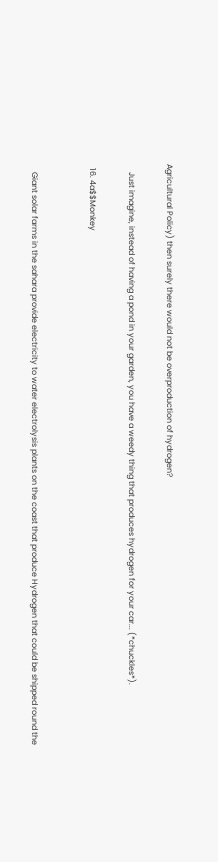Agricultural Policy) then surely there would not be overproduction of hydrogen?

    Just imagine, instead of having a pond in your garden, you have a weedy thing that produces hydrogen for your car... (*chuckles*).

  16. 4a$$Monkey


    Giant solar farms in the sahara provide electricity to water electrolysis plants on the coast that produce Hydrogen that could be shipped round the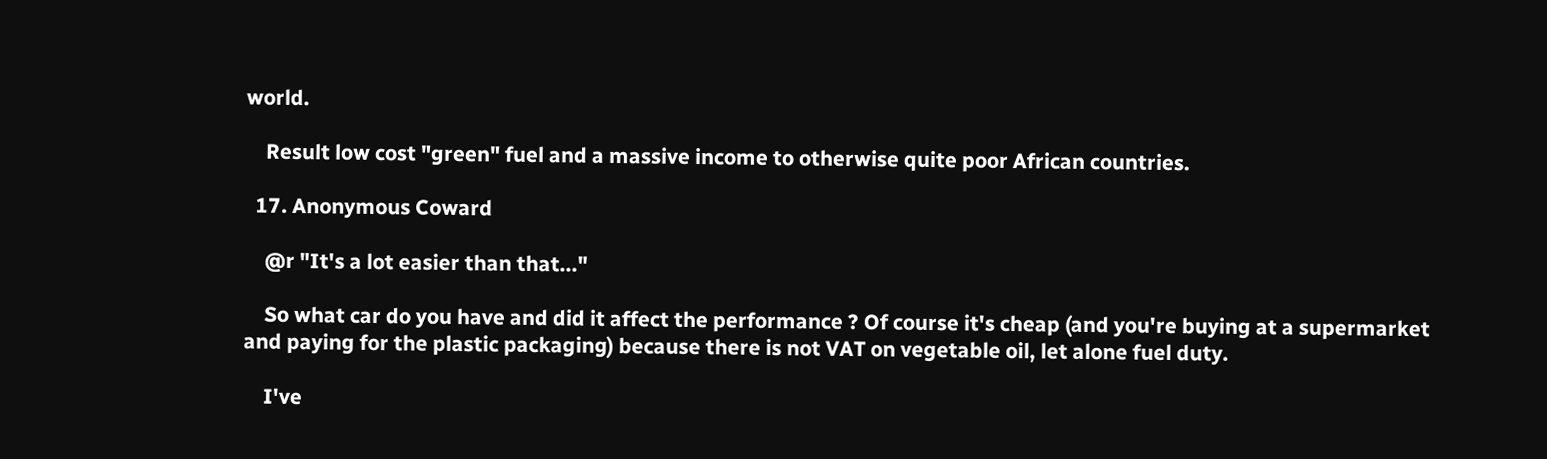world.

    Result low cost "green" fuel and a massive income to otherwise quite poor African countries.

  17. Anonymous Coward

    @r "It's a lot easier than that..."

    So what car do you have and did it affect the performance ? Of course it's cheap (and you're buying at a supermarket and paying for the plastic packaging) because there is not VAT on vegetable oil, let alone fuel duty.

    I've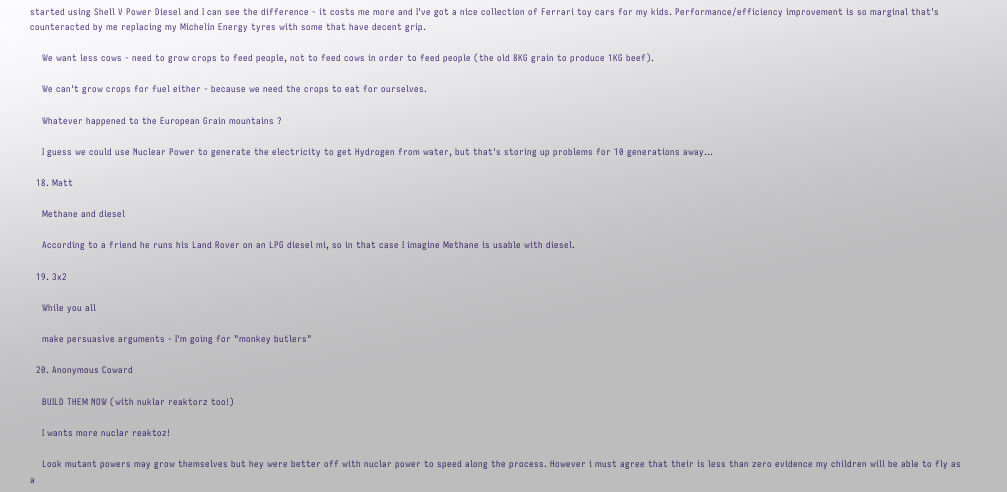started using Shell V Power Diesel and I can see the difference - it costs me more and I've got a nice collection of Ferrari toy cars for my kids. Performance/efficiency improvement is so marginal that's counteracted by me replacing my Michelin Energy tyres with some that have decent grip.

    We want less cows - need to grow crops to feed people, not to feed cows in order to feed people (the old 8KG grain to produce 1KG beef).

    We can't grow crops for fuel either - because we need the crops to eat for ourselves.

    Whatever happened to the European Grain mountains ?

    I guess we could use Nuclear Power to generate the electricity to get Hydrogen from water, but that's storing up problems for 10 generations away...

  18. Matt

    Methane and diesel

    According to a friend he runs his Land Rover on an LPG diesel mi, so in that case I imagine Methane is usable with diesel.

  19. 3x2

    While you all

    make persuasive arguments - I'm going for "monkey butlers"

  20. Anonymous Coward

    BUILD THEM NOW (with nuklar reaktorz too!)

    I wants more nuclar reaktoz!

    Look mutant powers may grow themselves but hey were better off with nuclar power to speed along the process. However i must agree that their is less than zero evidence my children will be able to fly as a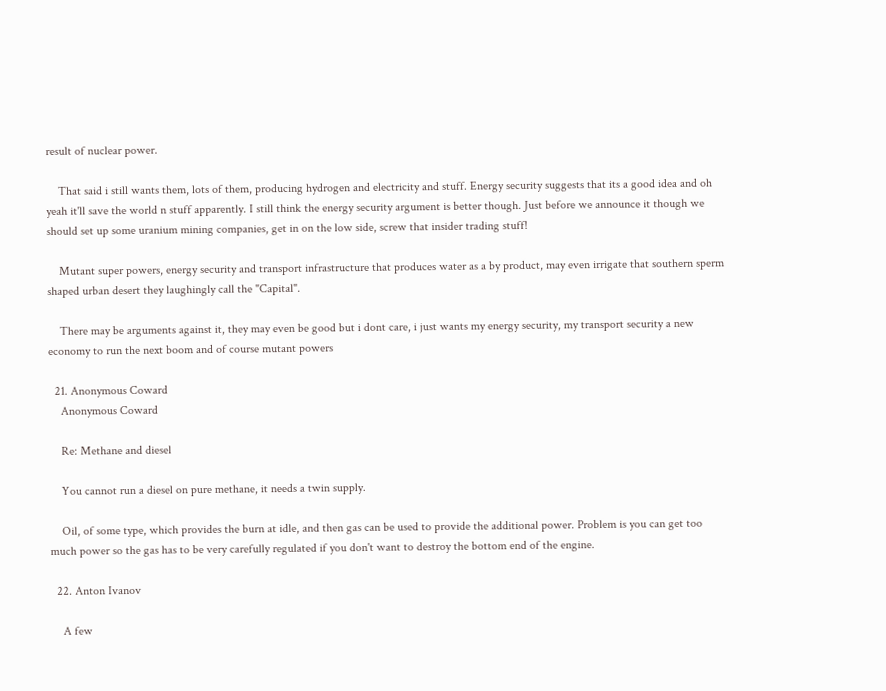result of nuclear power.

    That said i still wants them, lots of them, producing hydrogen and electricity and stuff. Energy security suggests that its a good idea and oh yeah it'll save the world n stuff apparently. I still think the energy security argument is better though. Just before we announce it though we should set up some uranium mining companies, get in on the low side, screw that insider trading stuff!

    Mutant super powers, energy security and transport infrastructure that produces water as a by product, may even irrigate that southern sperm shaped urban desert they laughingly call the "Capital".

    There may be arguments against it, they may even be good but i dont care, i just wants my energy security, my transport security a new economy to run the next boom and of course mutant powers

  21. Anonymous Coward
    Anonymous Coward

    Re: Methane and diesel

    You cannot run a diesel on pure methane, it needs a twin supply.

    Oil, of some type, which provides the burn at idle, and then gas can be used to provide the additional power. Problem is you can get too much power so the gas has to be very carefully regulated if you don't want to destroy the bottom end of the engine.

  22. Anton Ivanov

    A few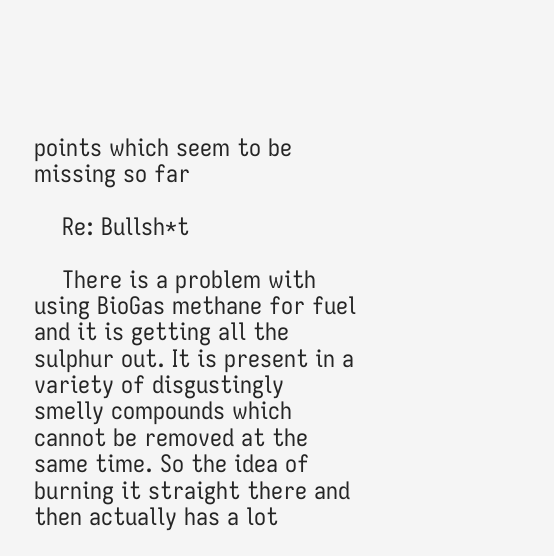points which seem to be missing so far

    Re: Bullsh*t

    There is a problem with using BioGas methane for fuel and it is getting all the sulphur out. It is present in a variety of disgustingly smelly compounds which cannot be removed at the same time. So the idea of burning it straight there and then actually has a lot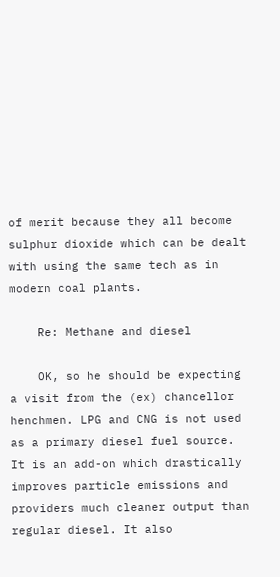of merit because they all become sulphur dioxide which can be dealt with using the same tech as in modern coal plants.

    Re: Methane and diesel

    OK, so he should be expecting a visit from the (ex) chancellor henchmen. LPG and CNG is not used as a primary diesel fuel source. It is an add-on which drastically improves particle emissions and providers much cleaner output than regular diesel. It also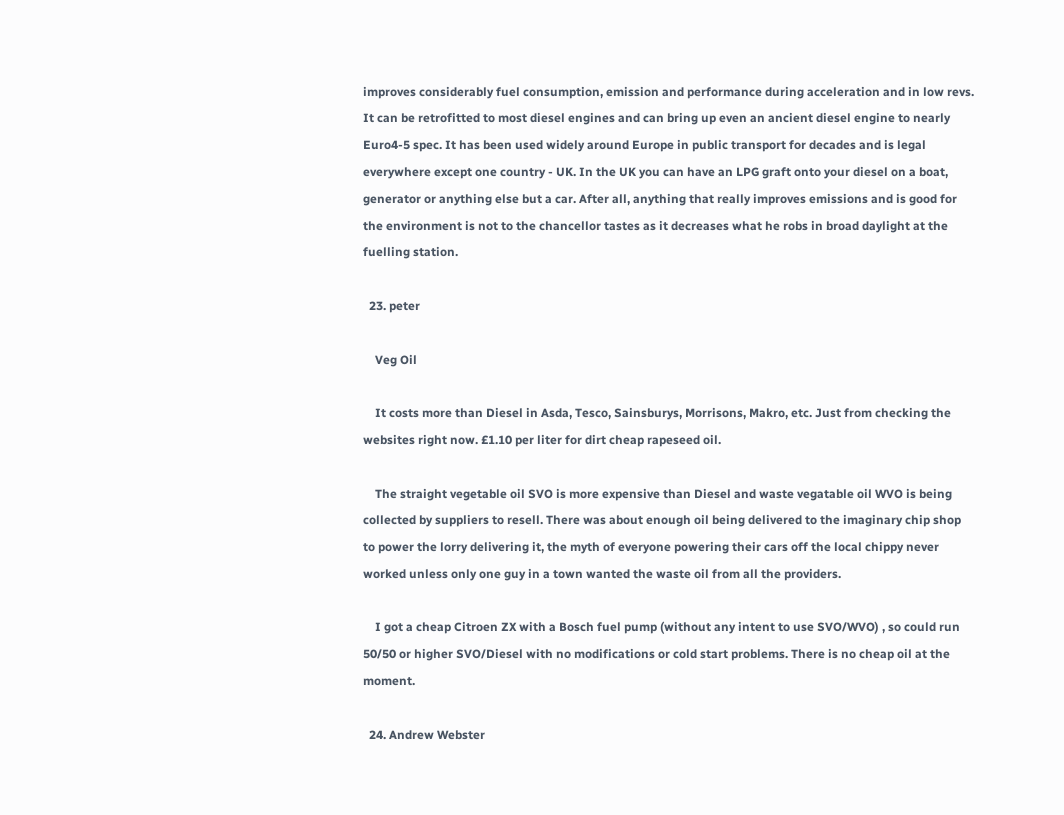improves considerably fuel consumption, emission and performance during acceleration and in low revs. It can be retrofitted to most diesel engines and can bring up even an ancient diesel engine to nearly Euro4-5 spec. It has been used widely around Europe in public transport for decades and is legal everywhere except one country - UK. In the UK you can have an LPG graft onto your diesel on a boat, generator or anything else but a car. After all, anything that really improves emissions and is good for the environment is not to the chancellor tastes as it decreases what he robs in broad daylight at the fuelling station.

  23. peter

    Veg Oil

    It costs more than Diesel in Asda, Tesco, Sainsburys, Morrisons, Makro, etc. Just from checking the websites right now. £1.10 per liter for dirt cheap rapeseed oil.

    The straight vegetable oil SVO is more expensive than Diesel and waste vegatable oil WVO is being collected by suppliers to resell. There was about enough oil being delivered to the imaginary chip shop to power the lorry delivering it, the myth of everyone powering their cars off the local chippy never worked unless only one guy in a town wanted the waste oil from all the providers.

    I got a cheap Citroen ZX with a Bosch fuel pump (without any intent to use SVO/WVO) , so could run 50/50 or higher SVO/Diesel with no modifications or cold start problems. There is no cheap oil at the moment.

  24. Andrew Webster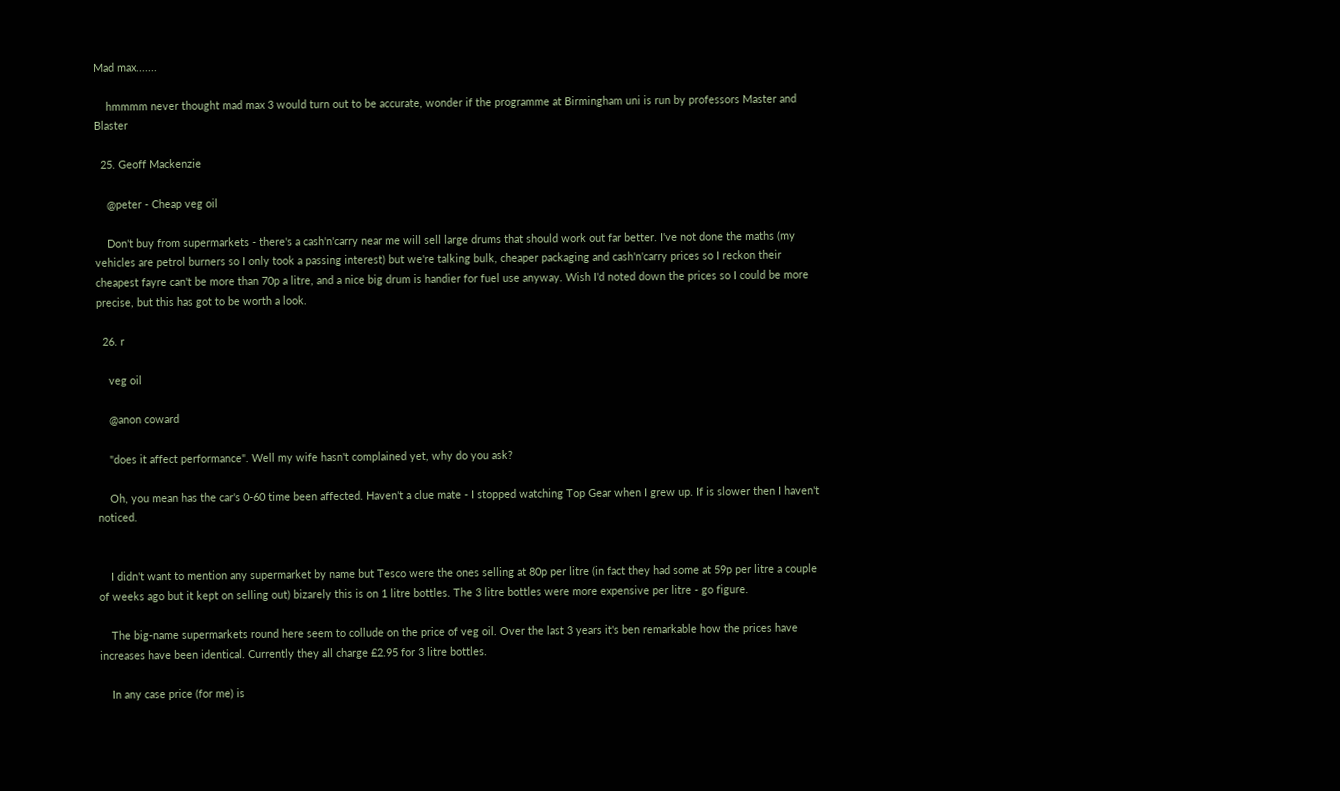Mad max.......

    hmmmm never thought mad max 3 would turn out to be accurate, wonder if the programme at Birmingham uni is run by professors Master and Blaster

  25. Geoff Mackenzie

    @peter - Cheap veg oil

    Don't buy from supermarkets - there's a cash'n'carry near me will sell large drums that should work out far better. I've not done the maths (my vehicles are petrol burners so I only took a passing interest) but we're talking bulk, cheaper packaging and cash'n'carry prices so I reckon their cheapest fayre can't be more than 70p a litre, and a nice big drum is handier for fuel use anyway. Wish I'd noted down the prices so I could be more precise, but this has got to be worth a look.

  26. r

    veg oil

    @anon coward

    "does it affect performance". Well my wife hasn't complained yet, why do you ask?

    Oh, you mean has the car's 0-60 time been affected. Haven't a clue mate - I stopped watching Top Gear when I grew up. If is slower then I haven't noticed.


    I didn't want to mention any supermarket by name but Tesco were the ones selling at 80p per litre (in fact they had some at 59p per litre a couple of weeks ago but it kept on selling out) bizarely this is on 1 litre bottles. The 3 litre bottles were more expensive per litre - go figure.

    The big-name supermarkets round here seem to collude on the price of veg oil. Over the last 3 years it's ben remarkable how the prices have increases have been identical. Currently they all charge £2.95 for 3 litre bottles.

    In any case price (for me) is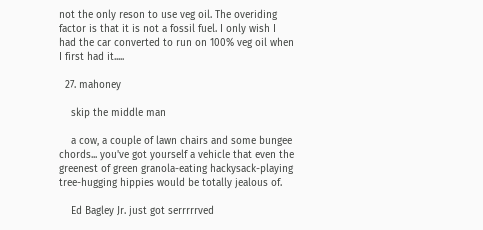not the only reson to use veg oil. The overiding factor is that it is not a fossil fuel. I only wish I had the car converted to run on 100% veg oil when I first had it.....

  27. mahoney

    skip the middle man

    a cow, a couple of lawn chairs and some bungee chords... you've got yourself a vehicle that even the greenest of green granola-eating hackysack-playing tree-hugging hippies would be totally jealous of.

    Ed Bagley Jr. just got serrrrrved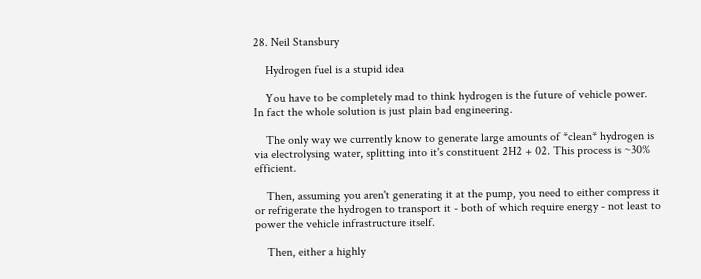28. Neil Stansbury

    Hydrogen fuel is a stupid idea

    You have to be completely mad to think hydrogen is the future of vehicle power. In fact the whole solution is just plain bad engineering.

    The only way we currently know to generate large amounts of *clean* hydrogen is via electrolysing water, splitting into it's constituent 2H2 + 02. This process is ~30% efficient.

    Then, assuming you aren't generating it at the pump, you need to either compress it or refrigerate the hydrogen to transport it - both of which require energy - not least to power the vehicle infrastructure itself.

    Then, either a highly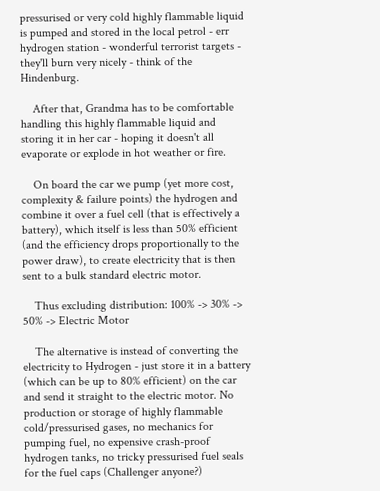pressurised or very cold highly flammable liquid is pumped and stored in the local petrol - err hydrogen station - wonderful terrorist targets - they'll burn very nicely - think of the Hindenburg.

    After that, Grandma has to be comfortable handling this highly flammable liquid and storing it in her car - hoping it doesn't all evaporate or explode in hot weather or fire.

    On board the car we pump (yet more cost, complexity & failure points) the hydrogen and combine it over a fuel cell (that is effectively a battery), which itself is less than 50% efficient (and the efficiency drops proportionally to the power draw), to create electricity that is then sent to a bulk standard electric motor.

    Thus excluding distribution: 100% -> 30% -> 50% -> Electric Motor

    The alternative is instead of converting the electricity to Hydrogen - just store it in a battery (which can be up to 80% efficient) on the car and send it straight to the electric motor. No production or storage of highly flammable cold/pressurised gases, no mechanics for pumping fuel, no expensive crash-proof hydrogen tanks, no tricky pressurised fuel seals for the fuel caps (Challenger anyone?)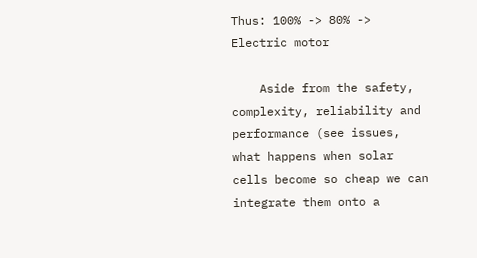Thus: 100% -> 80% -> Electric motor

    Aside from the safety, complexity, reliability and performance (see issues, what happens when solar cells become so cheap we can integrate them onto a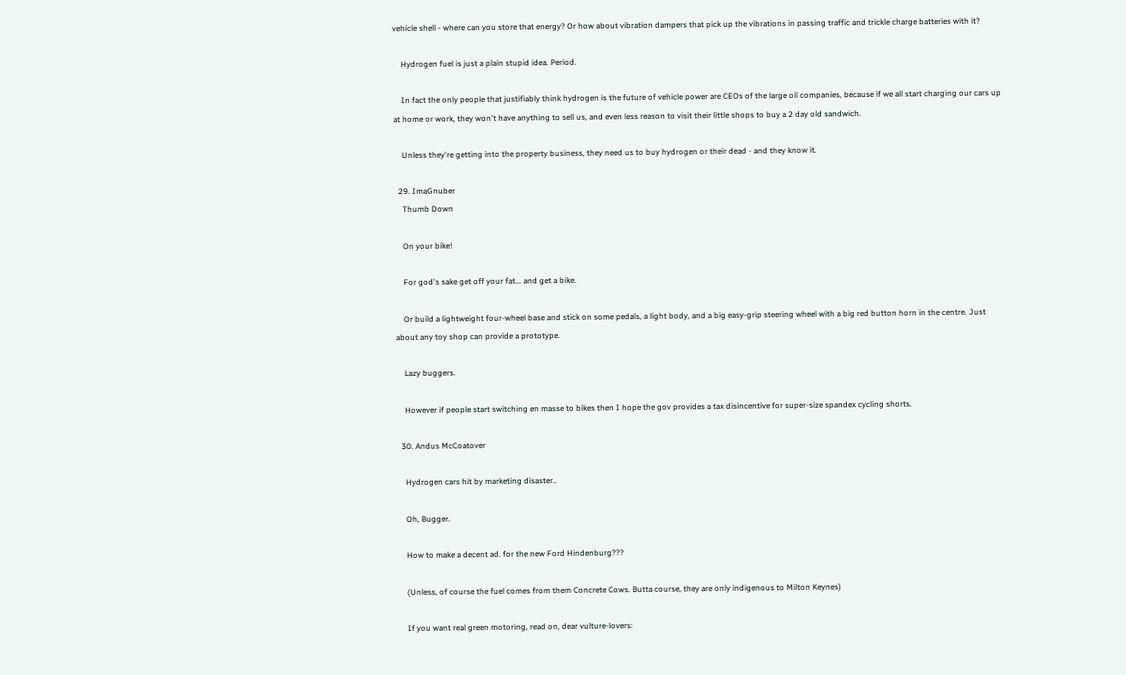vehicle shell - where can you store that energy? Or how about vibration dampers that pick up the vibrations in passing traffic and trickle charge batteries with it?

    Hydrogen fuel is just a plain stupid idea. Period.

    In fact the only people that justifiably think hydrogen is the future of vehicle power are CEOs of the large oil companies, because if we all start charging our cars up at home or work, they won't have anything to sell us, and even less reason to visit their little shops to buy a 2 day old sandwich.

    Unless they're getting into the property business, they need us to buy hydrogen or their dead - and they know it.

  29. ImaGnuber
    Thumb Down

    On your bike!

    For god's sake get off your fat... and get a bike.

    Or build a lightweight four-wheel base and stick on some pedals, a light body, and a big easy-grip steering wheel with a big red button horn in the centre. Just about any toy shop can provide a prototype.

    Lazy buggers.

    However if people start switching en masse to bikes then I hope the gov provides a tax disincentive for super-size spandex cycling shorts.

  30. Andus McCoatover

    Hydrogen cars hit by marketing disaster..

    Oh, Bugger.

    How to make a decent ad. for the new Ford Hindenburg???

    (Unless, of course the fuel comes from them Concrete Cows. Butta course, they are only indigenous to Milton Keynes)

    If you want real green motoring, read on, dear vulture-lovers: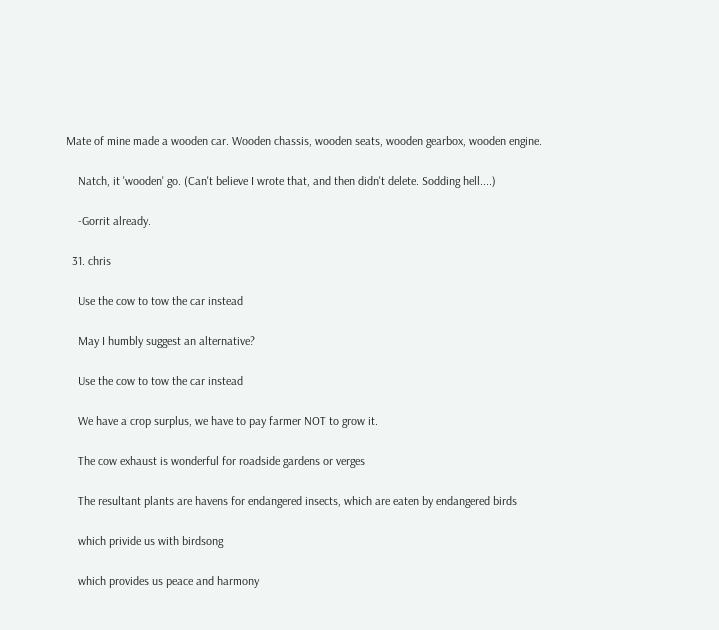Mate of mine made a wooden car. Wooden chassis, wooden seats, wooden gearbox, wooden engine.

    Natch, it 'wooden' go. (Can't believe I wrote that, and then didn't delete. Sodding hell....)

    -Gorrit already.

  31. chris

    Use the cow to tow the car instead

    May I humbly suggest an alternative?

    Use the cow to tow the car instead

    We have a crop surplus, we have to pay farmer NOT to grow it.

    The cow exhaust is wonderful for roadside gardens or verges

    The resultant plants are havens for endangered insects, which are eaten by endangered birds

    which privide us with birdsong

    which provides us peace and harmony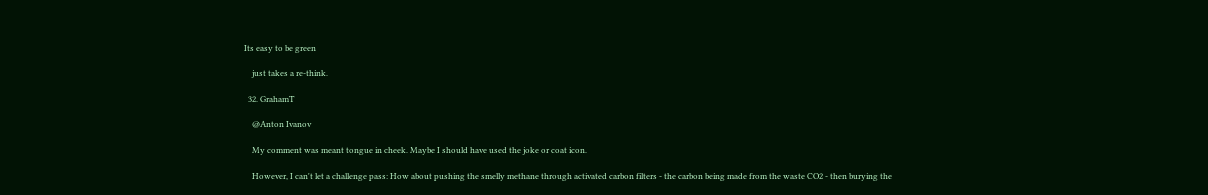Its easy to be green

    just takes a re-think.

  32. GrahamT

    @Anton Ivanov

    My comment was meant tongue in cheek. Maybe I should have used the joke or coat icon.

    However, I can't let a challenge pass: How about pushing the smelly methane through activated carbon filters - the carbon being made from the waste CO2 - then burying the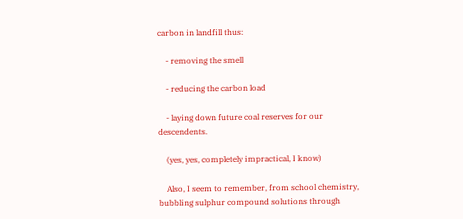carbon in landfill thus:

    - removing the smell

    - reducing the carbon load

    - laying down future coal reserves for our descendents.

    (yes, yes, completely impractical, I know)

    Also, I seem to remember, from school chemistry, bubbling sulphur compound solutions through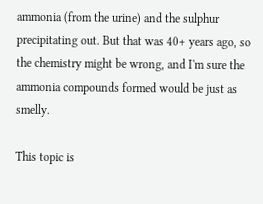ammonia (from the urine) and the sulphur precipitating out. But that was 40+ years ago, so the chemistry might be wrong, and I'm sure the ammonia compounds formed would be just as smelly.

This topic is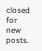closed for new posts.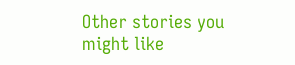Other stories you might like